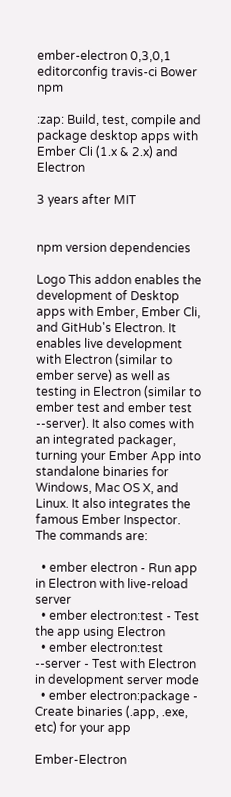ember-electron 0,3,0,1 editorconfig travis-ci Bower npm

:zap: Build, test, compile and package desktop apps with Ember Cli (1.x & 2.x) and Electron

3 years after MIT


npm version dependencies

Logo This addon enables the development of Desktop apps with Ember, Ember Cli, and GitHub's Electron. It enables live development with Electron (similar to ember serve) as well as testing in Electron (similar to ember test and ember test --server). It also comes with an integrated packager, turning your Ember App into standalone binaries for Windows, Mac OS X, and Linux. It also integrates the famous Ember Inspector. The commands are:

  • ember electron - Run app in Electron with live-reload server
  • ember electron:test - Test the app using Electron
  • ember electron:test --server - Test with Electron in development server mode
  • ember electron:package - Create binaries (.app, .exe, etc) for your app

Ember-Electron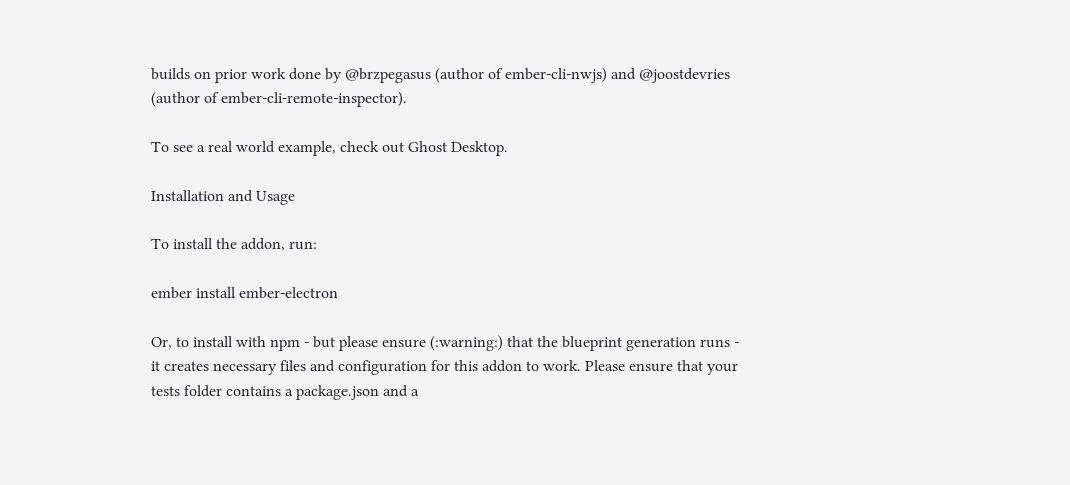builds on prior work done by @brzpegasus (author of ember-cli-nwjs) and @joostdevries (author of ember-cli-remote-inspector).

To see a real world example, check out Ghost Desktop.

Installation and Usage

To install the addon, run:

ember install ember-electron

Or, to install with npm - but please ensure (:warning:) that the blueprint generation runs - it creates necessary files and configuration for this addon to work. Please ensure that your tests folder contains a package.json and a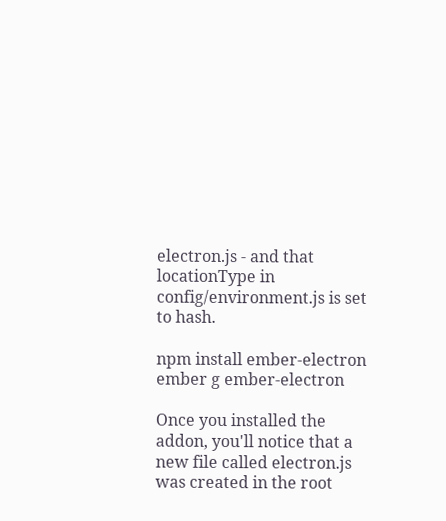electron.js - and that locationType in config/environment.js is set to hash.

npm install ember-electron
ember g ember-electron

Once you installed the addon, you'll notice that a new file called electron.js was created in the root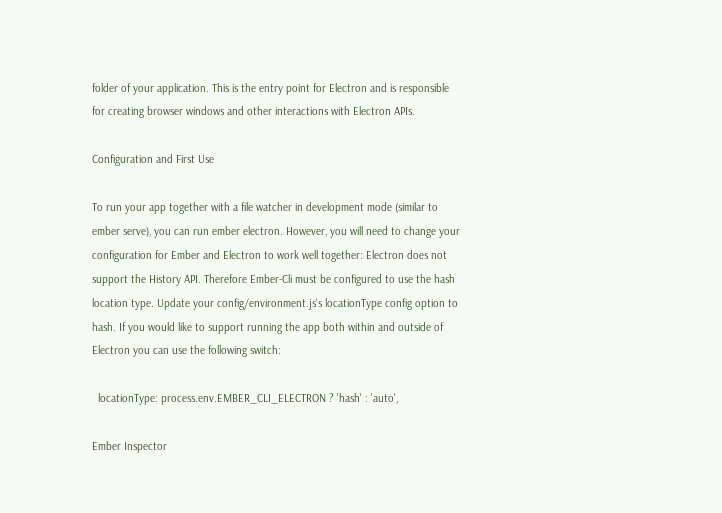folder of your application. This is the entry point for Electron and is responsible for creating browser windows and other interactions with Electron APIs.

Configuration and First Use

To run your app together with a file watcher in development mode (similar to ember serve), you can run ember electron. However, you will need to change your configuration for Ember and Electron to work well together: Electron does not support the History API. Therefore Ember-Cli must be configured to use the hash location type. Update your config/environment.js's locationType config option to hash. If you would like to support running the app both within and outside of Electron you can use the following switch:

  locationType: process.env.EMBER_CLI_ELECTRON ? 'hash' : 'auto',

Ember Inspector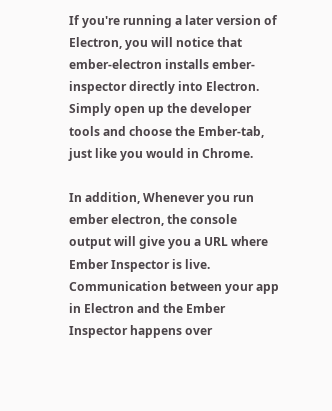If you're running a later version of Electron, you will notice that ember-electron installs ember-inspector directly into Electron. Simply open up the developer tools and choose the Ember-tab, just like you would in Chrome.

In addition, Whenever you run ember electron, the console output will give you a URL where Ember Inspector is live. Communication between your app in Electron and the Ember Inspector happens over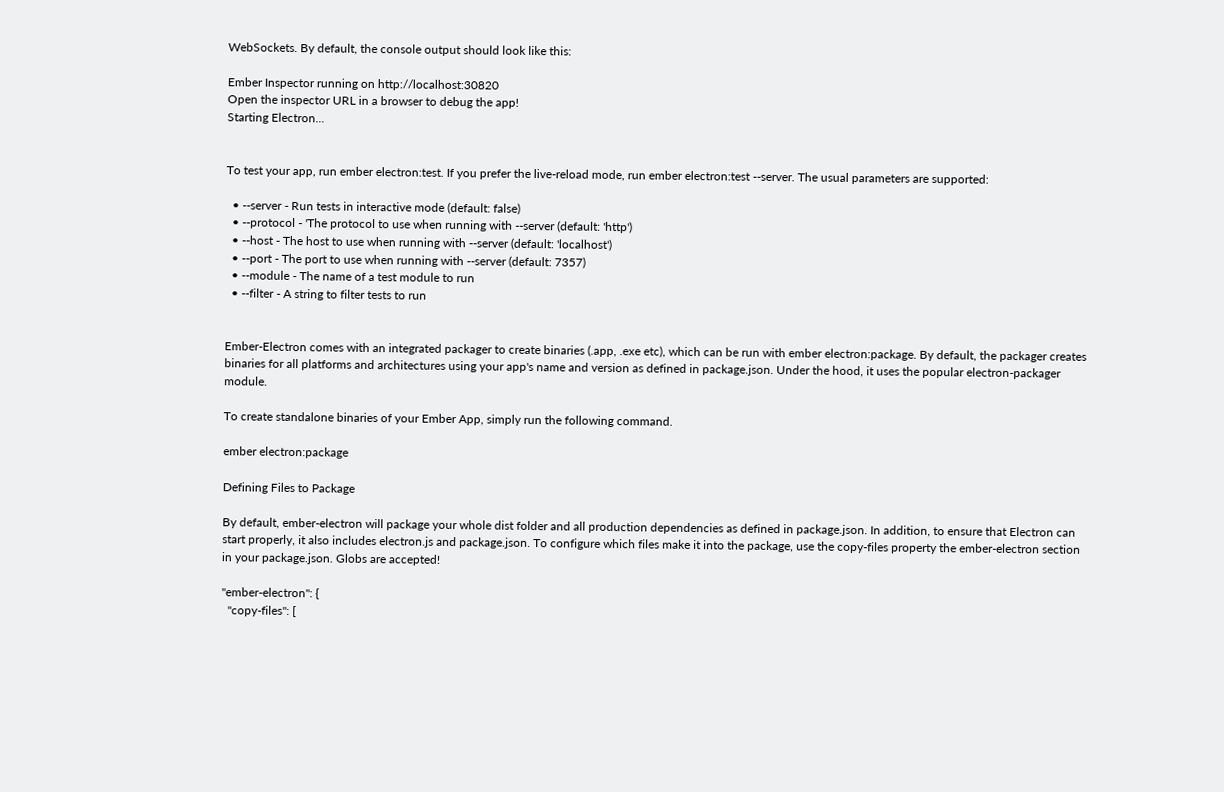WebSockets. By default, the console output should look like this:

Ember Inspector running on http://localhost:30820
Open the inspector URL in a browser to debug the app!
Starting Electron...


To test your app, run ember electron:test. If you prefer the live-reload mode, run ember electron:test --server. The usual parameters are supported:

  • --server - Run tests in interactive mode (default: false)
  • --protocol - 'The protocol to use when running with --server (default: 'http')
  • --host - The host to use when running with --server (default: 'localhost')
  • --port - The port to use when running with --server (default: 7357)
  • --module - The name of a test module to run
  • --filter - A string to filter tests to run


Ember-Electron comes with an integrated packager to create binaries (.app, .exe etc), which can be run with ember electron:package. By default, the packager creates binaries for all platforms and architectures using your app's name and version as defined in package.json. Under the hood, it uses the popular electron-packager module.

To create standalone binaries of your Ember App, simply run the following command.

ember electron:package

Defining Files to Package

By default, ember-electron will package your whole dist folder and all production dependencies as defined in package.json. In addition, to ensure that Electron can start properly, it also includes electron.js and package.json. To configure which files make it into the package, use the copy-files property the ember-electron section in your package.json. Globs are accepted!

"ember-electron": {
  "copy-files": [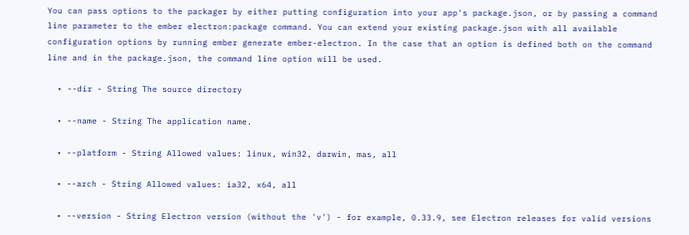You can pass options to the packager by either putting configuration into your app's package.json, or by passing a command line parameter to the ember electron:package command. You can extend your existing package.json with all available configuration options by running ember generate ember-electron. In the case that an option is defined both on the command line and in the package.json, the command line option will be used.

  • --dir - String The source directory

  • --name - String The application name.

  • --platform - String Allowed values: linux, win32, darwin, mas, all

  • --arch - String Allowed values: ia32, x64, all

  • --version - String Electron version (without the 'v') - for example, 0.33.9, see Electron releases for valid versions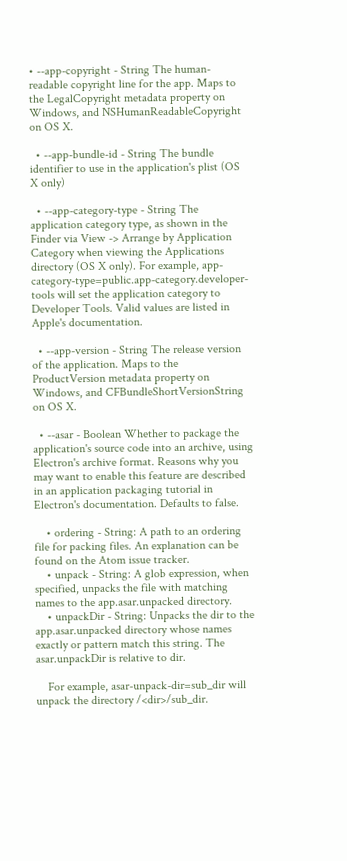• --app-copyright - String The human-readable copyright line for the app. Maps to the LegalCopyright metadata property on Windows, and NSHumanReadableCopyright on OS X.

  • --app-bundle-id - String The bundle identifier to use in the application's plist (OS X only)

  • --app-category-type - String The application category type, as shown in the Finder via View -> Arrange by Application Category when viewing the Applications directory (OS X only). For example, app-category-type=public.app-category.developer-tools will set the application category to Developer Tools. Valid values are listed in Apple's documentation.

  • --app-version - String The release version of the application. Maps to the ProductVersion metadata property on Windows, and CFBundleShortVersionString on OS X.

  • --asar - Boolean Whether to package the application's source code into an archive, using Electron's archive format. Reasons why you may want to enable this feature are described in an application packaging tutorial in Electron's documentation. Defaults to false.

    • ordering - String: A path to an ordering file for packing files. An explanation can be found on the Atom issue tracker.
    • unpack - String: A glob expression, when specified, unpacks the file with matching names to the app.asar.unpacked directory.
    • unpackDir - String: Unpacks the dir to the app.asar.unpacked directory whose names exactly or pattern match this string. The asar.unpackDir is relative to dir.

    For example, asar-unpack-dir=sub_dir will unpack the directory /<dir>/sub_dir.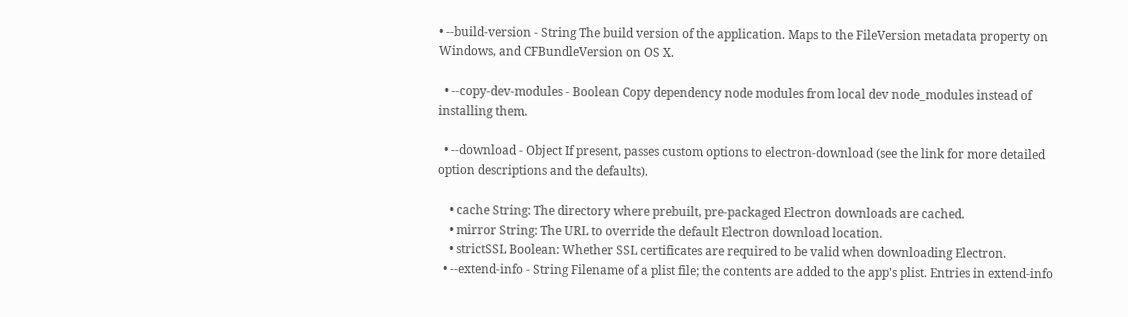• --build-version - String The build version of the application. Maps to the FileVersion metadata property on Windows, and CFBundleVersion on OS X.

  • --copy-dev-modules - Boolean Copy dependency node modules from local dev node_modules instead of installing them.

  • --download - Object If present, passes custom options to electron-download (see the link for more detailed option descriptions and the defaults).

    • cache String: The directory where prebuilt, pre-packaged Electron downloads are cached.
    • mirror String: The URL to override the default Electron download location.
    • strictSSL Boolean: Whether SSL certificates are required to be valid when downloading Electron.
  • --extend-info - String Filename of a plist file; the contents are added to the app's plist. Entries in extend-info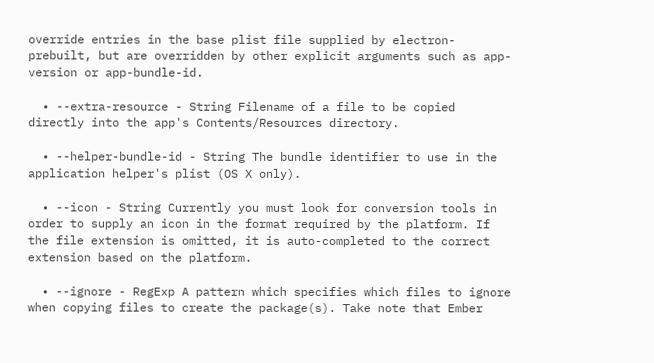override entries in the base plist file supplied by electron-prebuilt, but are overridden by other explicit arguments such as app-version or app-bundle-id.

  • --extra-resource - String Filename of a file to be copied directly into the app's Contents/Resources directory.

  • --helper-bundle-id - String The bundle identifier to use in the application helper's plist (OS X only).

  • --icon - String Currently you must look for conversion tools in order to supply an icon in the format required by the platform. If the file extension is omitted, it is auto-completed to the correct extension based on the platform.

  • --ignore - RegExp A pattern which specifies which files to ignore when copying files to create the package(s). Take note that Ember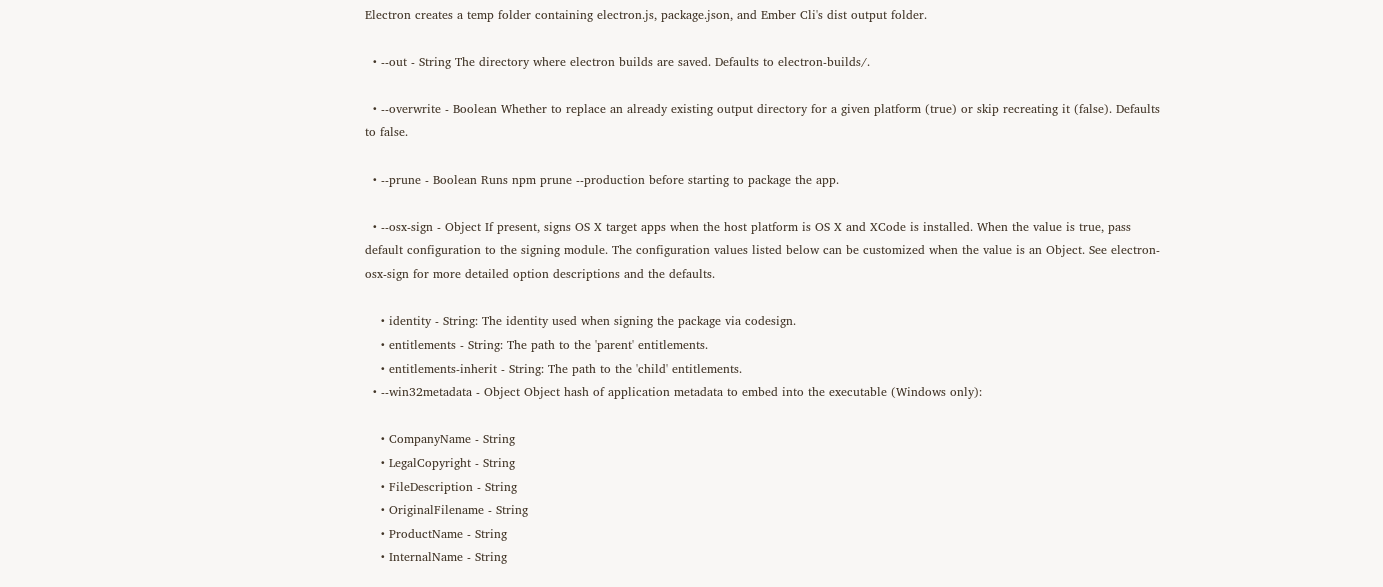Electron creates a temp folder containing electron.js, package.json, and Ember Cli's dist output folder.

  • --out - String The directory where electron builds are saved. Defaults to electron-builds/.

  • --overwrite - Boolean Whether to replace an already existing output directory for a given platform (true) or skip recreating it (false). Defaults to false.

  • --prune - Boolean Runs npm prune --production before starting to package the app.

  • --osx-sign - Object If present, signs OS X target apps when the host platform is OS X and XCode is installed. When the value is true, pass default configuration to the signing module. The configuration values listed below can be customized when the value is an Object. See electron-osx-sign for more detailed option descriptions and the defaults.

    • identity - String: The identity used when signing the package via codesign.
    • entitlements - String: The path to the 'parent' entitlements.
    • entitlements-inherit - String: The path to the 'child' entitlements.
  • --win32metadata - Object Object hash of application metadata to embed into the executable (Windows only):

    • CompanyName - String
    • LegalCopyright - String
    • FileDescription - String
    • OriginalFilename - String
    • ProductName - String
    • InternalName - String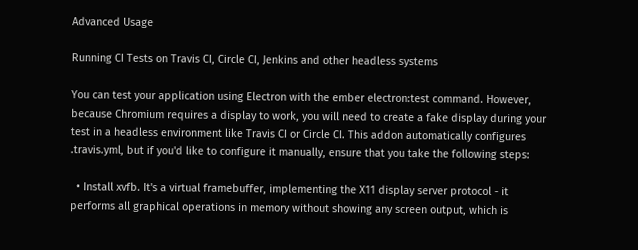Advanced Usage

Running CI Tests on Travis CI, Circle CI, Jenkins and other headless systems

You can test your application using Electron with the ember electron:test command. However, because Chromium requires a display to work, you will need to create a fake display during your test in a headless environment like Travis CI or Circle CI. This addon automatically configures .travis.yml, but if you'd like to configure it manually, ensure that you take the following steps:

  • Install xvfb. It's a virtual framebuffer, implementing the X11 display server protocol - it performs all graphical operations in memory without showing any screen output, which is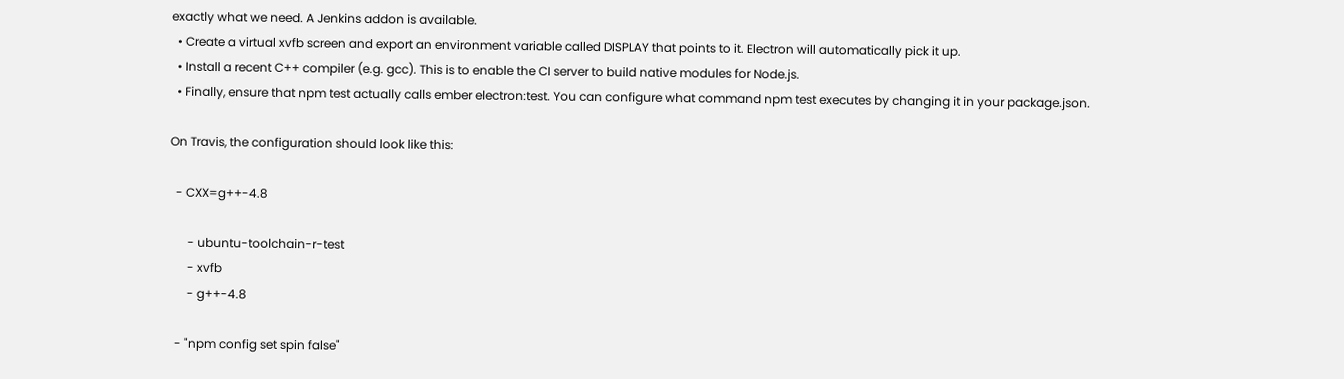exactly what we need. A Jenkins addon is available.
  • Create a virtual xvfb screen and export an environment variable called DISPLAY that points to it. Electron will automatically pick it up.
  • Install a recent C++ compiler (e.g. gcc). This is to enable the CI server to build native modules for Node.js.
  • Finally, ensure that npm test actually calls ember electron:test. You can configure what command npm test executes by changing it in your package.json.

On Travis, the configuration should look like this:

  - CXX=g++-4.8

      - ubuntu-toolchain-r-test
      - xvfb
      - g++-4.8

  - "npm config set spin false"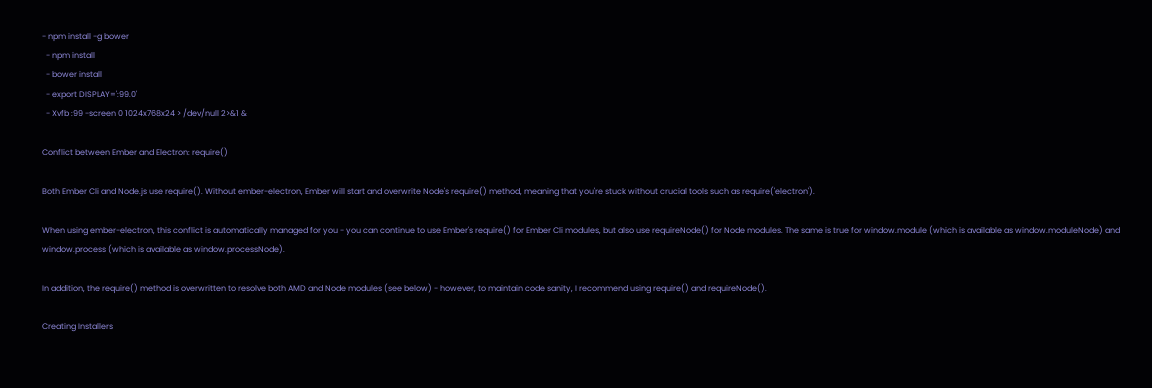- npm install -g bower
  - npm install
  - bower install
  - export DISPLAY=':99.0'
  - Xvfb :99 -screen 0 1024x768x24 > /dev/null 2>&1 &

Conflict between Ember and Electron: require()

Both Ember Cli and Node.js use require(). Without ember-electron, Ember will start and overwrite Node's require() method, meaning that you're stuck without crucial tools such as require('electron').

When using ember-electron, this conflict is automatically managed for you - you can continue to use Ember's require() for Ember Cli modules, but also use requireNode() for Node modules. The same is true for window.module (which is available as window.moduleNode) and window.process (which is available as window.processNode).

In addition, the require() method is overwritten to resolve both AMD and Node modules (see below) - however, to maintain code sanity, I recommend using require() and requireNode().

Creating Installers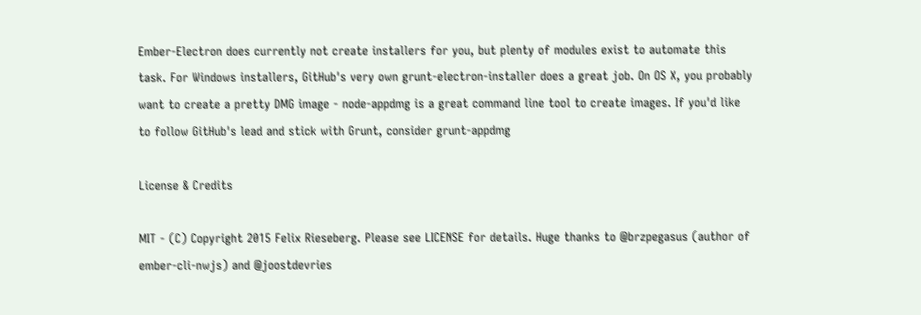Ember-Electron does currently not create installers for you, but plenty of modules exist to automate this task. For Windows installers, GitHub's very own grunt-electron-installer does a great job. On OS X, you probably want to create a pretty DMG image - node-appdmg is a great command line tool to create images. If you'd like to follow GitHub's lead and stick with Grunt, consider grunt-appdmg

License & Credits

MIT - (C) Copyright 2015 Felix Rieseberg. Please see LICENSE for details. Huge thanks to @brzpegasus (author of ember-cli-nwjs) and @joostdevries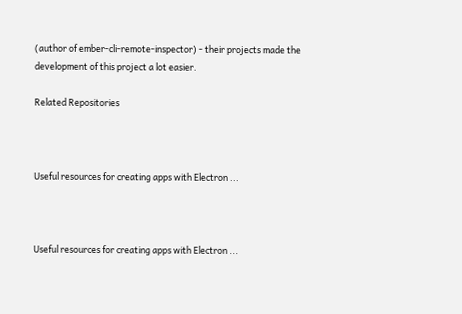(author of ember-cli-remote-inspector) - their projects made the development of this project a lot easier.

Related Repositories



Useful resources for creating apps with Electron ...



Useful resources for creating apps with Electron ...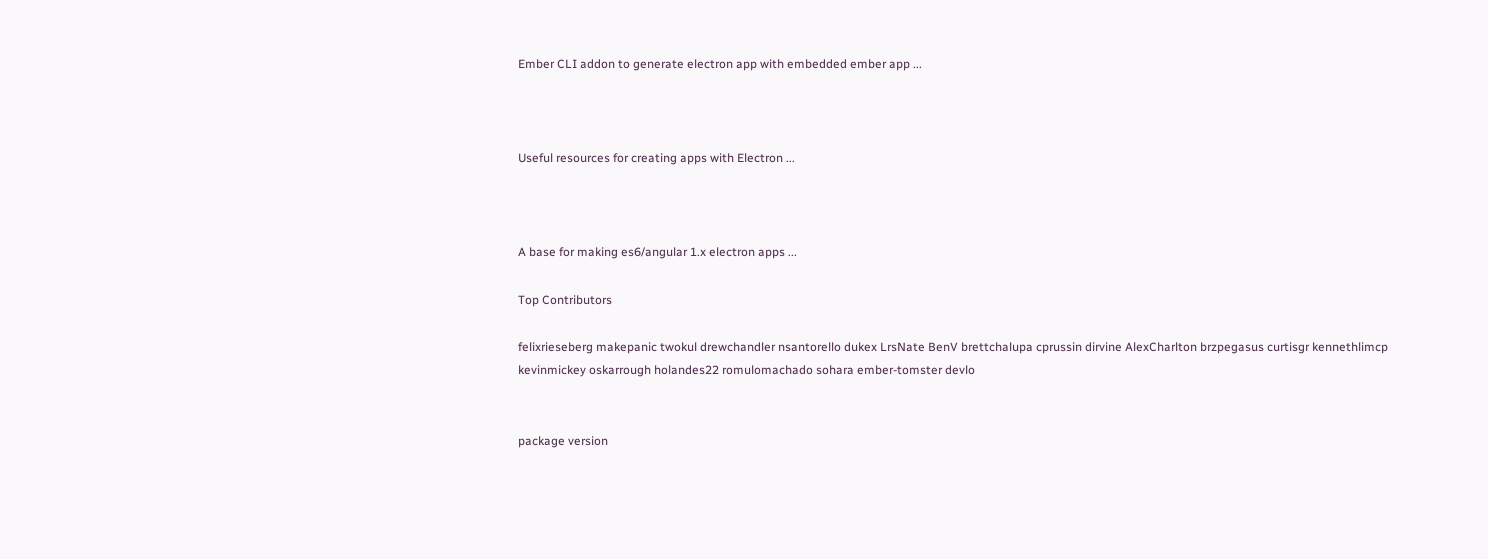Ember CLI addon to generate electron app with embedded ember app ...



Useful resources for creating apps with Electron ...



A base for making es6/angular 1.x electron apps ...

Top Contributors

felixrieseberg makepanic twokul drewchandler nsantorello dukex LrsNate BenV brettchalupa cprussin dirvine AlexCharlton brzpegasus curtisgr kennethlimcp kevinmickey oskarrough holandes22 romulomachado sohara ember-tomster devlo


package version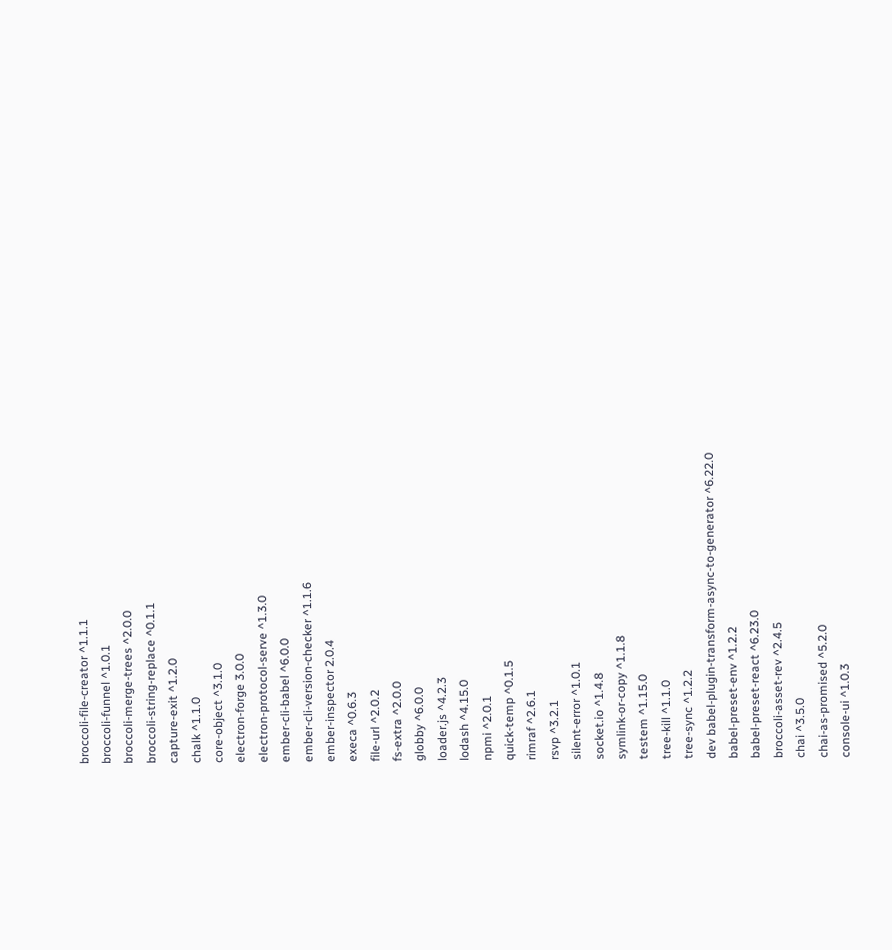broccoli-file-creator ^1.1.1
broccoli-funnel ^1.0.1
broccoli-merge-trees ^2.0.0
broccoli-string-replace ^0.1.1
capture-exit ^1.2.0
chalk ^1.1.0
core-object ^3.1.0
electron-forge 3.0.0
electron-protocol-serve ^1.3.0
ember-cli-babel ^6.0.0
ember-cli-version-checker ^1.1.6
ember-inspector 2.0.4
execa ^0.6.3
file-url ^2.0.2
fs-extra ^2.0.0
globby ^6.0.0
loader.js ^4.2.3
lodash ^4.15.0
npmi ^2.0.1
quick-temp ^0.1.5
rimraf ^2.6.1
rsvp ^3.2.1
silent-error ^1.0.1
socket.io ^1.4.8
symlink-or-copy ^1.1.8
testem ^1.15.0
tree-kill ^1.1.0
tree-sync ^1.2.2
dev babel-plugin-transform-async-to-generator ^6.22.0
babel-preset-env ^1.2.2
babel-preset-react ^6.23.0
broccoli-asset-rev ^2.4.5
chai ^3.5.0
chai-as-promised ^5.2.0
console-ui ^1.0.3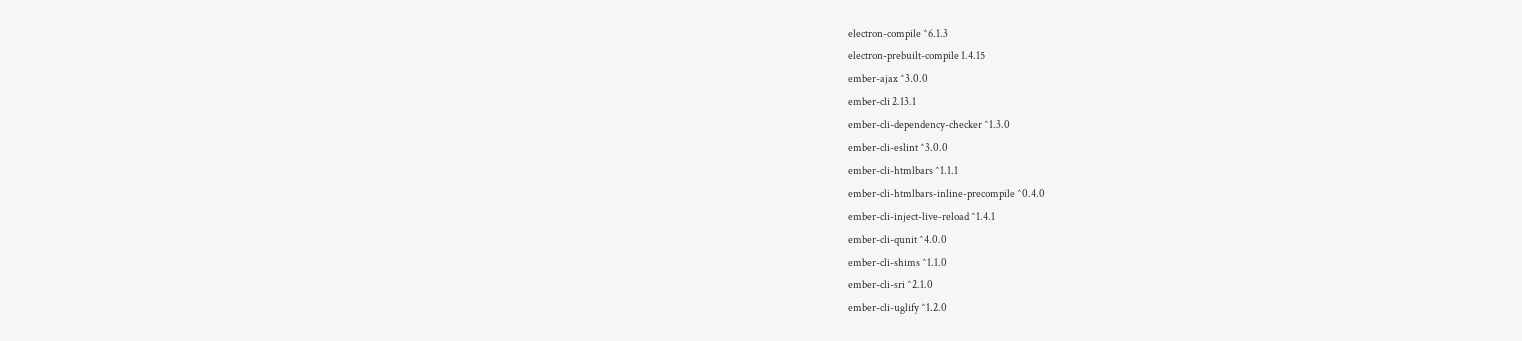electron-compile ^6.1.3
electron-prebuilt-compile 1.4.15
ember-ajax ^3.0.0
ember-cli 2.13.1
ember-cli-dependency-checker ^1.3.0
ember-cli-eslint ^3.0.0
ember-cli-htmlbars ^1.1.1
ember-cli-htmlbars-inline-precompile ^0.4.0
ember-cli-inject-live-reload ^1.4.1
ember-cli-qunit ^4.0.0
ember-cli-shims ^1.1.0
ember-cli-sri ^2.1.0
ember-cli-uglify ^1.2.0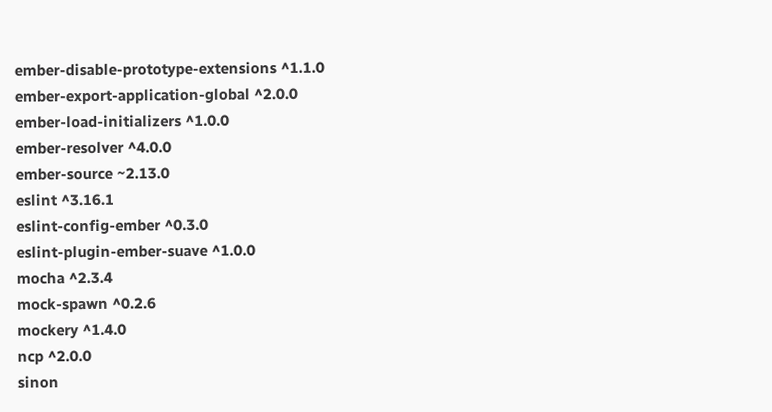ember-disable-prototype-extensions ^1.1.0
ember-export-application-global ^2.0.0
ember-load-initializers ^1.0.0
ember-resolver ^4.0.0
ember-source ~2.13.0
eslint ^3.16.1
eslint-config-ember ^0.3.0
eslint-plugin-ember-suave ^1.0.0
mocha ^2.3.4
mock-spawn ^0.2.6
mockery ^1.4.0
ncp ^2.0.0
sinon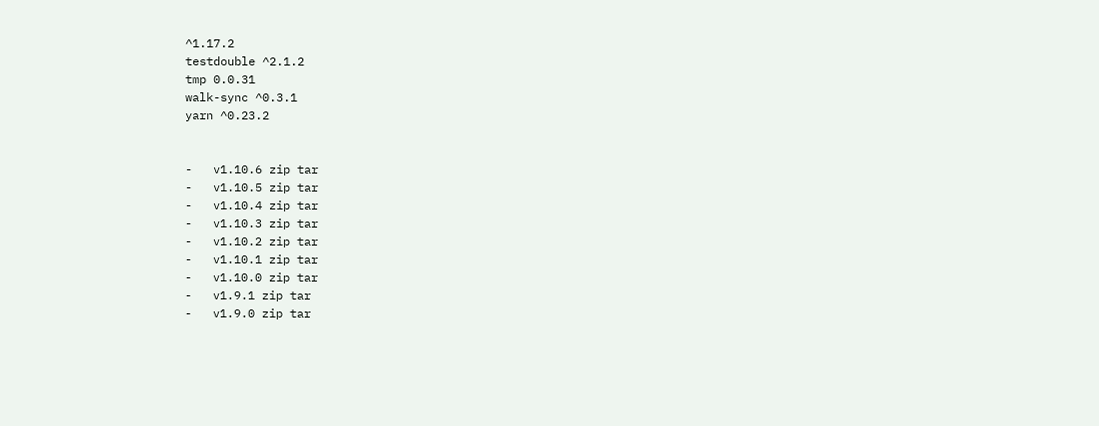^1.17.2
testdouble ^2.1.2
tmp 0.0.31
walk-sync ^0.3.1
yarn ^0.23.2


-   v1.10.6 zip tar
-   v1.10.5 zip tar
-   v1.10.4 zip tar
-   v1.10.3 zip tar
-   v1.10.2 zip tar
-   v1.10.1 zip tar
-   v1.10.0 zip tar
-   v1.9.1 zip tar
-   v1.9.0 zip tar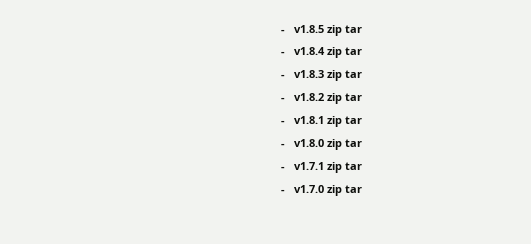-   v1.8.5 zip tar
-   v1.8.4 zip tar
-   v1.8.3 zip tar
-   v1.8.2 zip tar
-   v1.8.1 zip tar
-   v1.8.0 zip tar
-   v1.7.1 zip tar
-   v1.7.0 zip tar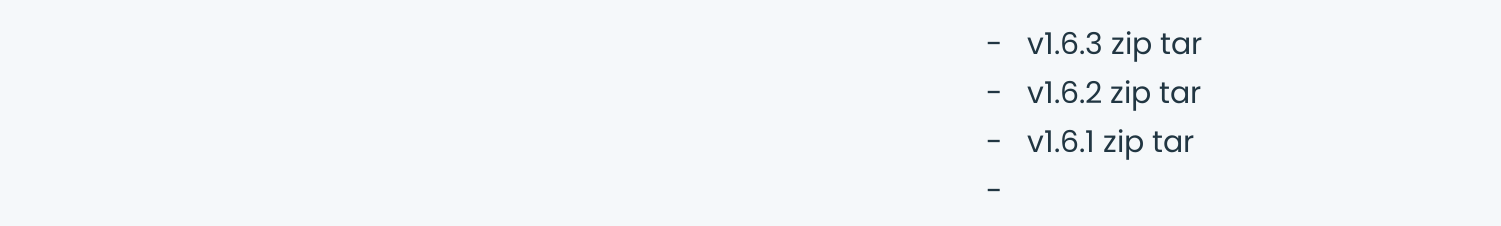-   v1.6.3 zip tar
-   v1.6.2 zip tar
-   v1.6.1 zip tar
-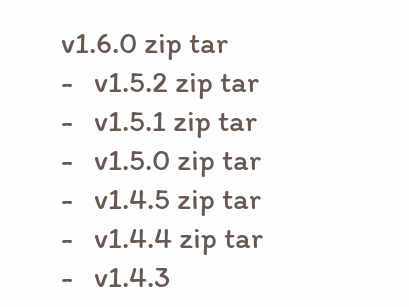v1.6.0 zip tar
-   v1.5.2 zip tar
-   v1.5.1 zip tar
-   v1.5.0 zip tar
-   v1.4.5 zip tar
-   v1.4.4 zip tar
-   v1.4.3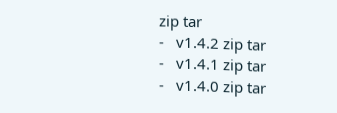zip tar
-   v1.4.2 zip tar
-   v1.4.1 zip tar
-   v1.4.0 zip tar